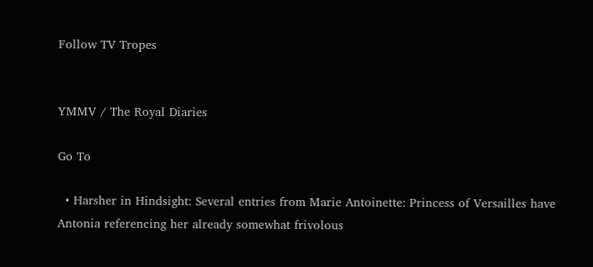Follow TV Tropes


YMMV / The Royal Diaries

Go To

  • Harsher in Hindsight: Several entries from Marie Antoinette: Princess of Versailles have Antonia referencing her already somewhat frivolous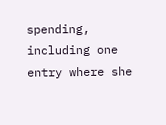spending, including one entry where she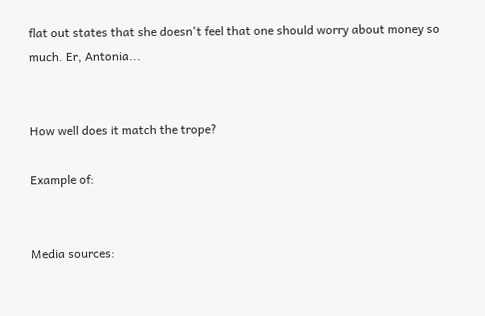flat out states that she doesn't feel that one should worry about money so much. Er, Antonia...


How well does it match the trope?

Example of:


Media sources: